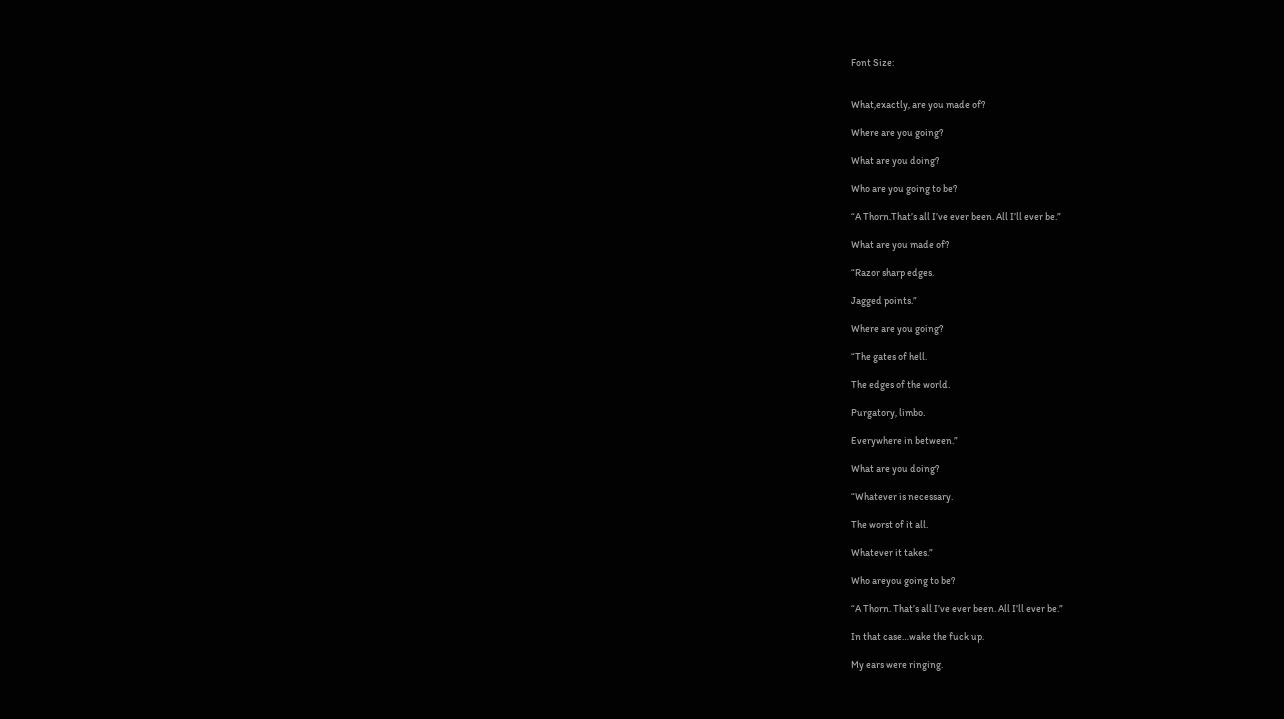Font Size:


What,exactly, are you made of?

Where are you going?

What are you doing?

Who are you going to be?

“A Thorn.That’s all I’ve ever been. All I’ll ever be.”

What are you made of?

“Razor sharp edges.

Jagged points.”

Where are you going?

“The gates of hell.

The edges of the world.

Purgatory, limbo.

Everywhere in between.”

What are you doing?

“Whatever is necessary.

The worst of it all.

Whatever it takes.”

Who areyou going to be?

“A Thorn. That’s all I’ve ever been. All I’ll ever be.”

In that case…wake the fuck up.

My ears were ringing.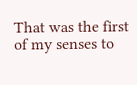That was the first of my senses to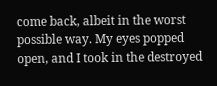come back, albeit in the worst possible way. My eyes popped open, and I took in the destroyed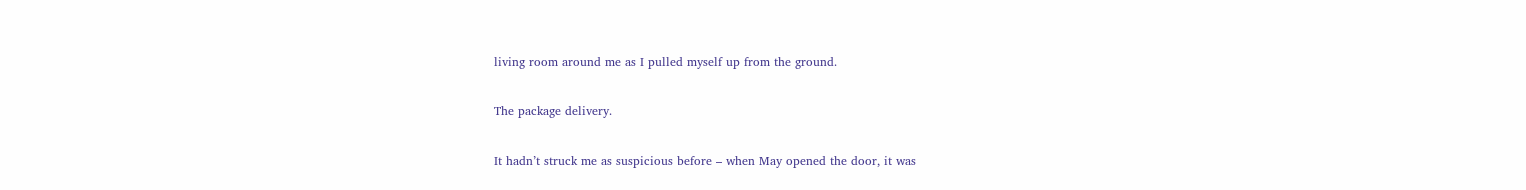living room around me as I pulled myself up from the ground.

The package delivery.

It hadn’t struck me as suspicious before – when May opened the door, it was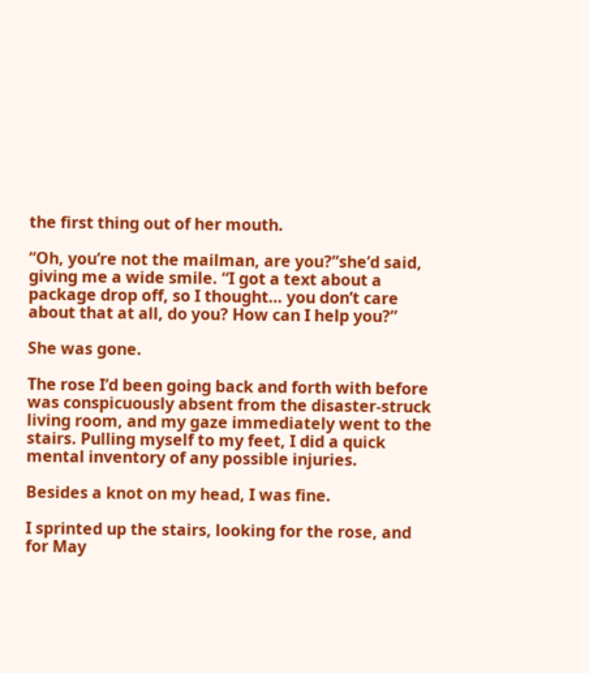the first thing out of her mouth.

“Oh, you’re not the mailman, are you?”she’d said, giving me a wide smile. “I got a text about a package drop off, so I thought… you don’t care about that at all, do you? How can I help you?”

She was gone.

The rose I’d been going back and forth with before was conspicuously absent from the disaster-struck living room, and my gaze immediately went to the stairs. Pulling myself to my feet, I did a quick mental inventory of any possible injuries.

Besides a knot on my head, I was fine.

I sprinted up the stairs, looking for the rose, and for May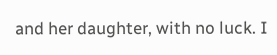and her daughter, with no luck. I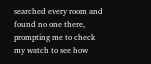searched every room and found no one there, prompting me to check my watch to see how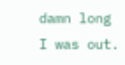damn long I was out.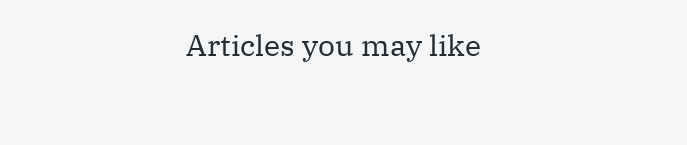Articles you may like